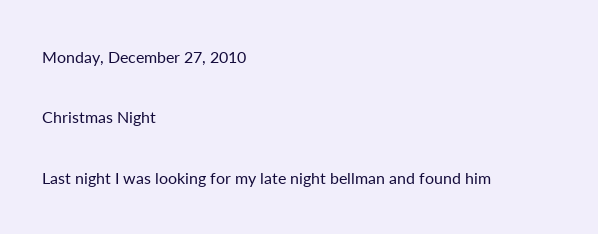Monday, December 27, 2010

Christmas Night

Last night I was looking for my late night bellman and found him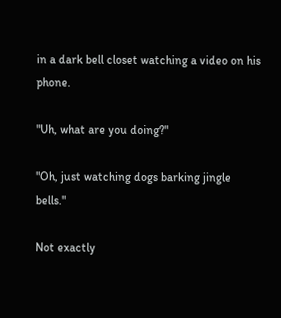in a dark bell closet watching a video on his phone.

"Uh, what are you doing?"

"Oh, just watching dogs barking jingle bells."

Not exactly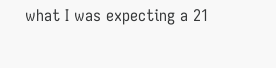what I was expecting a 21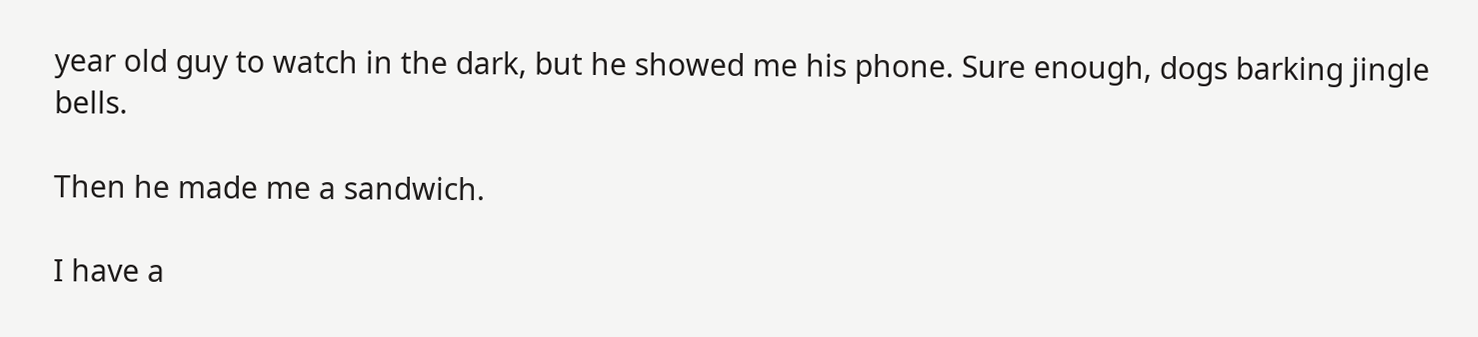year old guy to watch in the dark, but he showed me his phone. Sure enough, dogs barking jingle bells.

Then he made me a sandwich.

I have a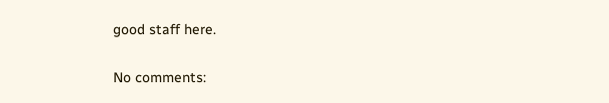good staff here.

No comments: